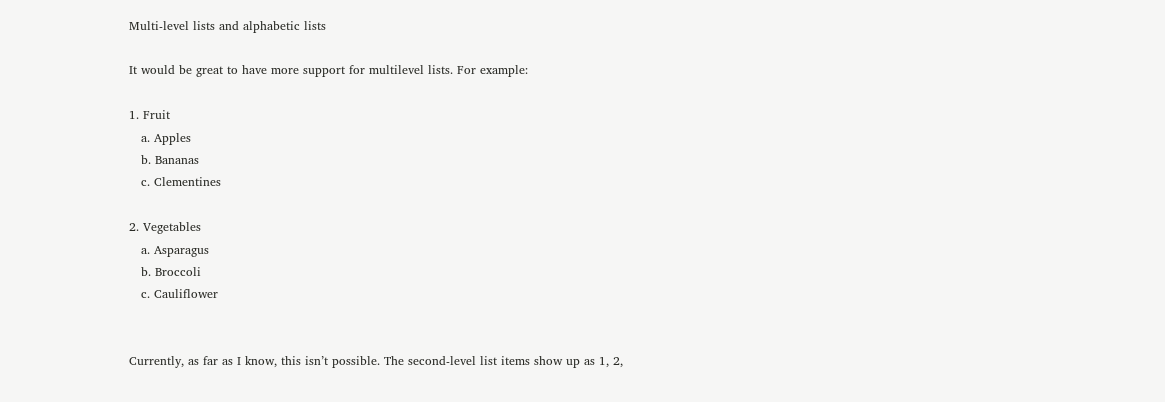Multi-level lists and alphabetic lists

It would be great to have more support for multilevel lists. For example:

1. Fruit
   a. Apples
   b. Bananas
   c. Clementines

2. Vegetables
   a. Asparagus
   b. Broccoli
   c. Cauliflower


Currently, as far as I know, this isn’t possible. The second-level list items show up as 1, 2,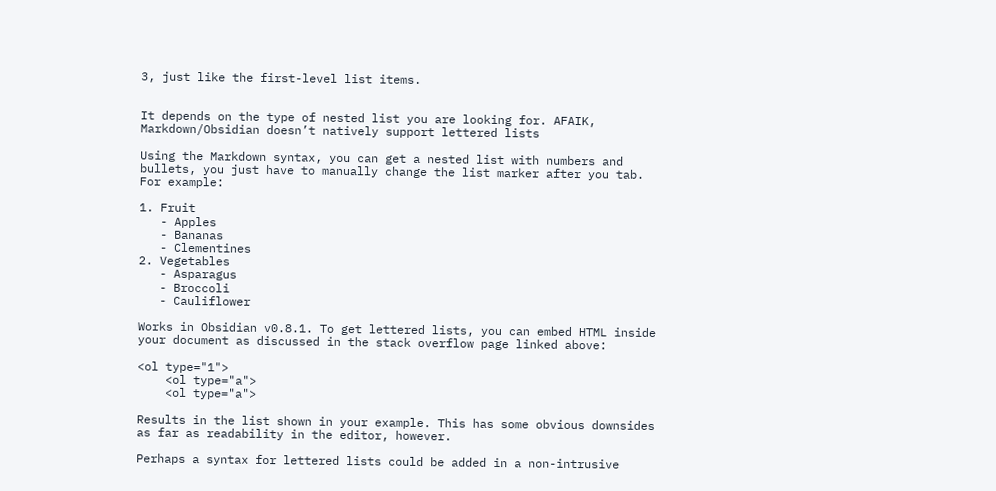3, just like the first-level list items.


It depends on the type of nested list you are looking for. AFAIK, Markdown/Obsidian doesn’t natively support lettered lists

Using the Markdown syntax, you can get a nested list with numbers and bullets, you just have to manually change the list marker after you tab. For example:

1. Fruit
   - Apples
   - Bananas
   - Clementines
2. Vegetables
   - Asparagus
   - Broccoli
   - Cauliflower

Works in Obsidian v0.8.1. To get lettered lists, you can embed HTML inside your document as discussed in the stack overflow page linked above:

<ol type="1">
    <ol type="a">
    <ol type="a">

Results in the list shown in your example. This has some obvious downsides as far as readability in the editor, however.

Perhaps a syntax for lettered lists could be added in a non-intrusive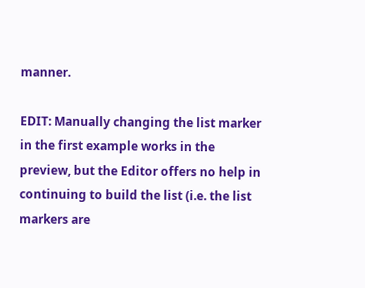manner.

EDIT: Manually changing the list marker in the first example works in the preview, but the Editor offers no help in continuing to build the list (i.e. the list markers are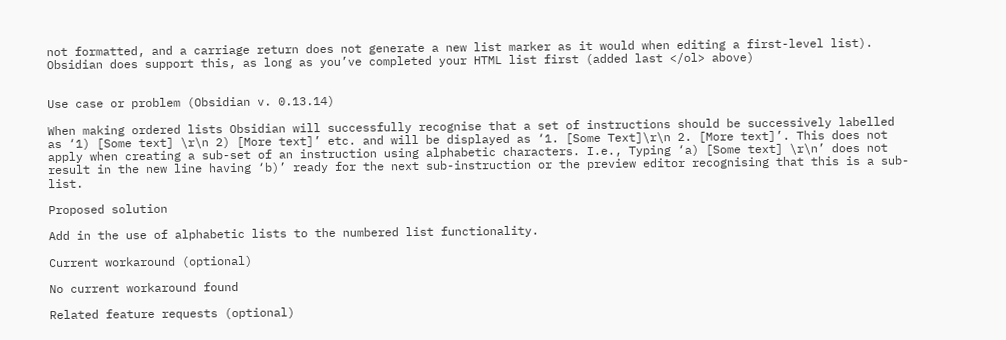not formatted, and a carriage return does not generate a new list marker as it would when editing a first-level list). Obsidian does support this, as long as you’ve completed your HTML list first (added last </ol> above)


Use case or problem (Obsidian v. 0.13.14)

When making ordered lists Obsidian will successfully recognise that a set of instructions should be successively labelled as ‘1) [Some text] \r\n 2) [More text]’ etc. and will be displayed as ‘1. [Some Text]\r\n 2. [More text]’. This does not apply when creating a sub-set of an instruction using alphabetic characters. I.e., Typing ‘a) [Some text] \r\n’ does not result in the new line having ‘b)’ ready for the next sub-instruction or the preview editor recognising that this is a sub-list.

Proposed solution

Add in the use of alphabetic lists to the numbered list functionality.

Current workaround (optional)

No current workaround found

Related feature requests (optional)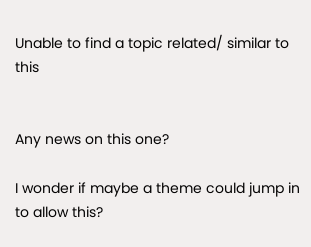Unable to find a topic related/ similar to this


Any news on this one?

I wonder if maybe a theme could jump in to allow this?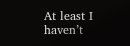At least I haven’t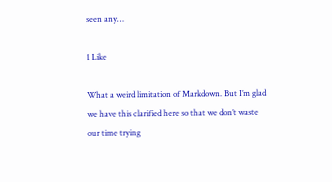seen any…

1 Like

What a weird limitation of Markdown. But I’m glad we have this clarified here so that we don’t waste our time trying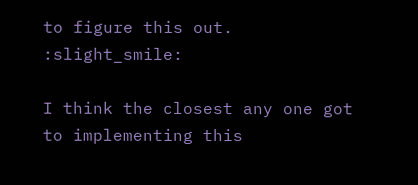to figure this out. :slight_smile:

I think the closest any one got to implementing this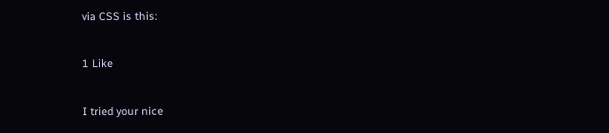via CSS is this:

1 Like

I tried your nice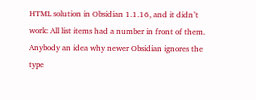HTML solution in Obsidian 1.1.16, and it didn’t work: All list items had a number in front of them. Anybody an idea why newer Obsidian ignores the type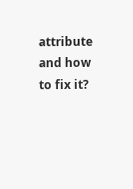attribute and how to fix it?